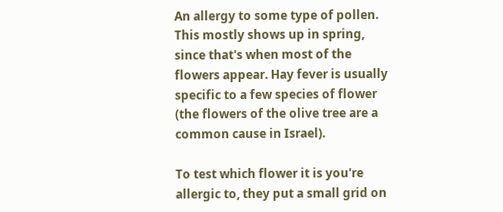An allergy to some type of pollen. This mostly shows up in spring, since that's when most of the flowers appear. Hay fever is usually specific to a few species of flower (the flowers of the olive tree are a common cause in Israel).

To test which flower it is you're allergic to, they put a small grid on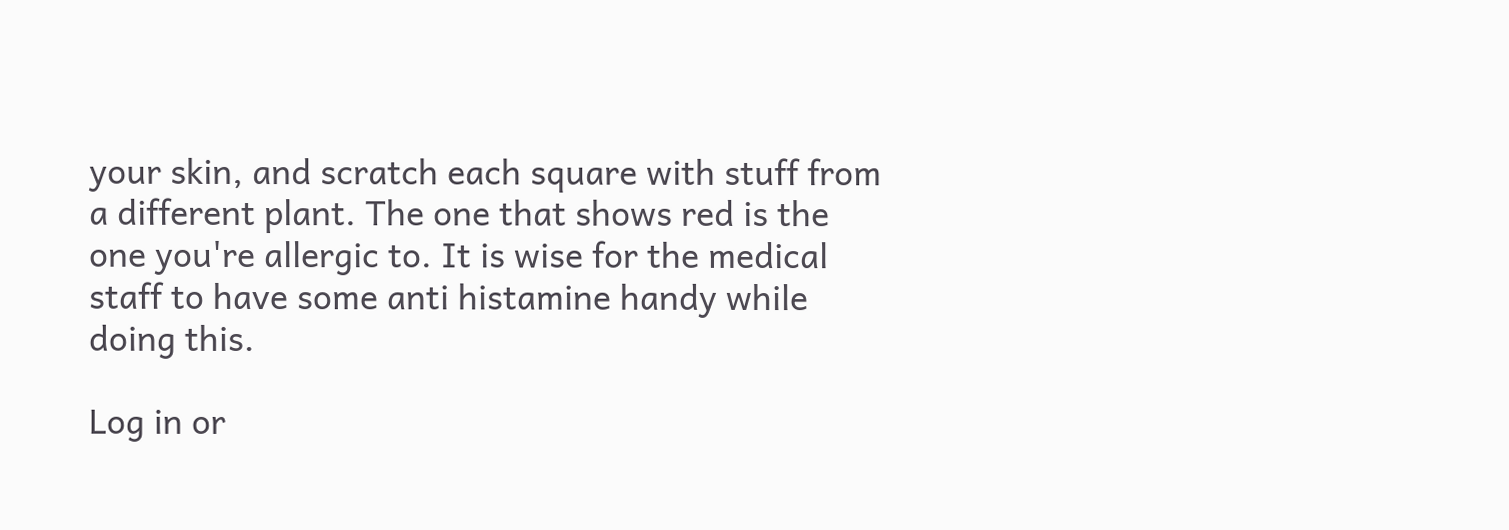your skin, and scratch each square with stuff from a different plant. The one that shows red is the one you're allergic to. It is wise for the medical staff to have some anti histamine handy while doing this.

Log in or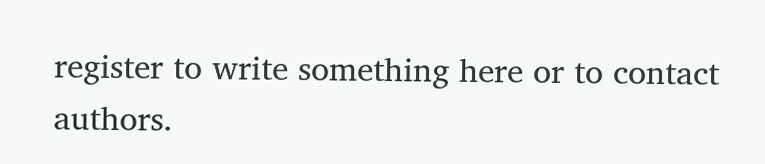register to write something here or to contact authors.